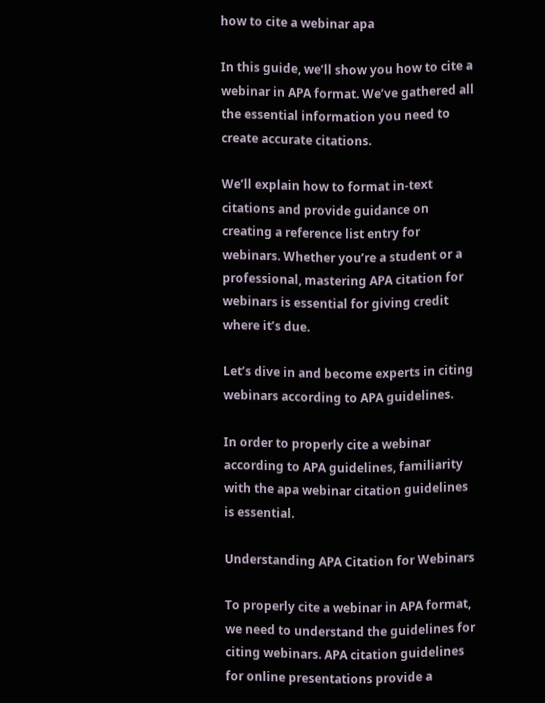how to cite a webinar apa

In this guide, we’ll show you how to cite a webinar in APA format. We’ve gathered all the essential information you need to create accurate citations.

We’ll explain how to format in-text citations and provide guidance on creating a reference list entry for webinars. Whether you’re a student or a professional, mastering APA citation for webinars is essential for giving credit where it’s due.

Let’s dive in and become experts in citing webinars according to APA guidelines.

In order to properly cite a webinar according to APA guidelines, familiarity with the apa webinar citation guidelines is essential.

Understanding APA Citation for Webinars

To properly cite a webinar in APA format, we need to understand the guidelines for citing webinars. APA citation guidelines for online presentations provide a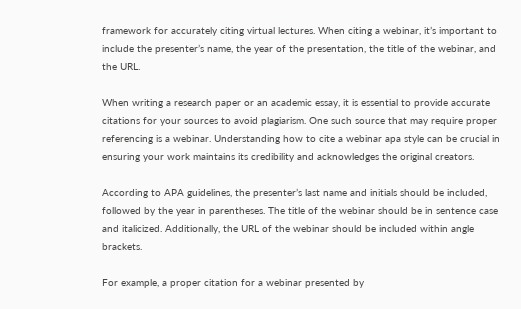framework for accurately citing virtual lectures. When citing a webinar, it’s important to include the presenter’s name, the year of the presentation, the title of the webinar, and the URL.

When writing a research paper or an academic essay, it is essential to provide accurate citations for your sources to avoid plagiarism. One such source that may require proper referencing is a webinar. Understanding how to cite a webinar apa style can be crucial in ensuring your work maintains its credibility and acknowledges the original creators.

According to APA guidelines, the presenter’s last name and initials should be included, followed by the year in parentheses. The title of the webinar should be in sentence case and italicized. Additionally, the URL of the webinar should be included within angle brackets.

For example, a proper citation for a webinar presented by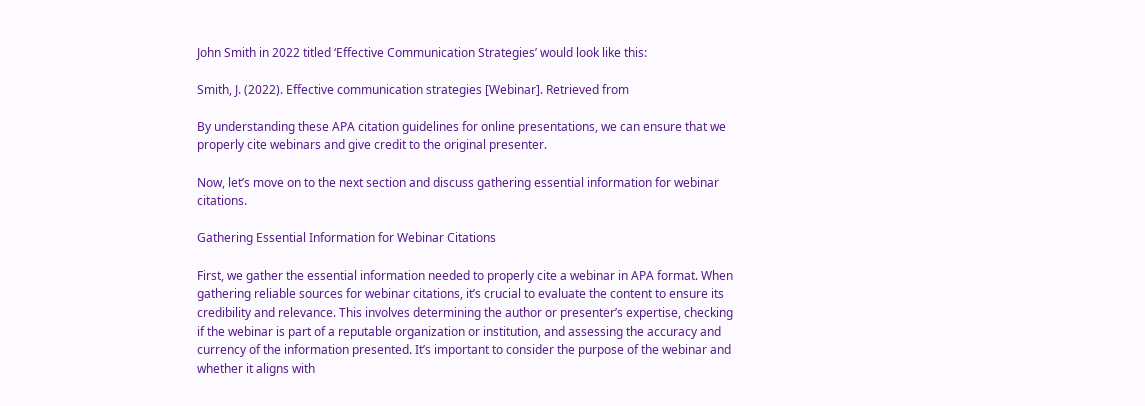John Smith in 2022 titled ‘Effective Communication Strategies’ would look like this:

Smith, J. (2022). Effective communication strategies [Webinar]. Retrieved from

By understanding these APA citation guidelines for online presentations, we can ensure that we properly cite webinars and give credit to the original presenter.

Now, let’s move on to the next section and discuss gathering essential information for webinar citations.

Gathering Essential Information for Webinar Citations

First, we gather the essential information needed to properly cite a webinar in APA format. When gathering reliable sources for webinar citations, it’s crucial to evaluate the content to ensure its credibility and relevance. This involves determining the author or presenter’s expertise, checking if the webinar is part of a reputable organization or institution, and assessing the accuracy and currency of the information presented. It’s important to consider the purpose of the webinar and whether it aligns with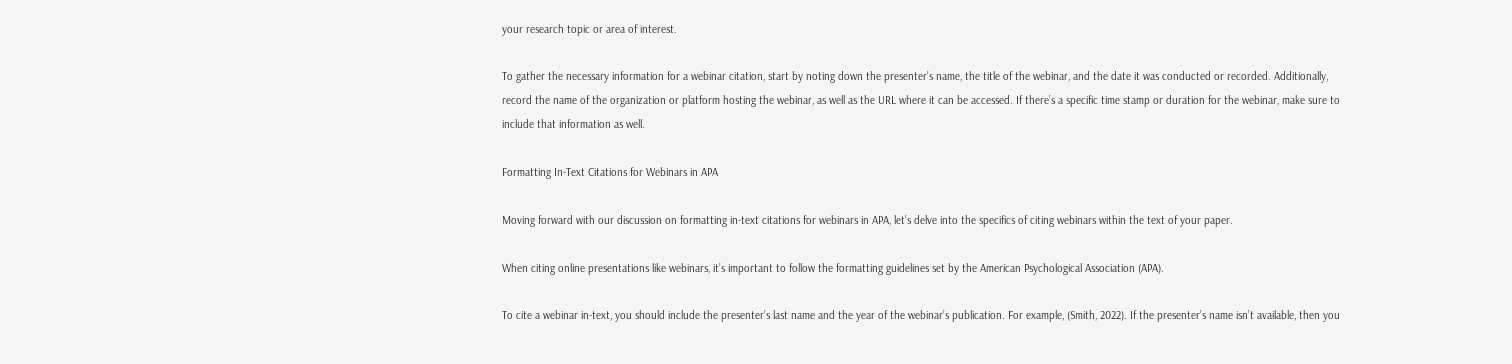your research topic or area of interest.

To gather the necessary information for a webinar citation, start by noting down the presenter’s name, the title of the webinar, and the date it was conducted or recorded. Additionally, record the name of the organization or platform hosting the webinar, as well as the URL where it can be accessed. If there’s a specific time stamp or duration for the webinar, make sure to include that information as well.

Formatting In-Text Citations for Webinars in APA

Moving forward with our discussion on formatting in-text citations for webinars in APA, let’s delve into the specifics of citing webinars within the text of your paper.

When citing online presentations like webinars, it’s important to follow the formatting guidelines set by the American Psychological Association (APA).

To cite a webinar in-text, you should include the presenter’s last name and the year of the webinar’s publication. For example, (Smith, 2022). If the presenter’s name isn’t available, then you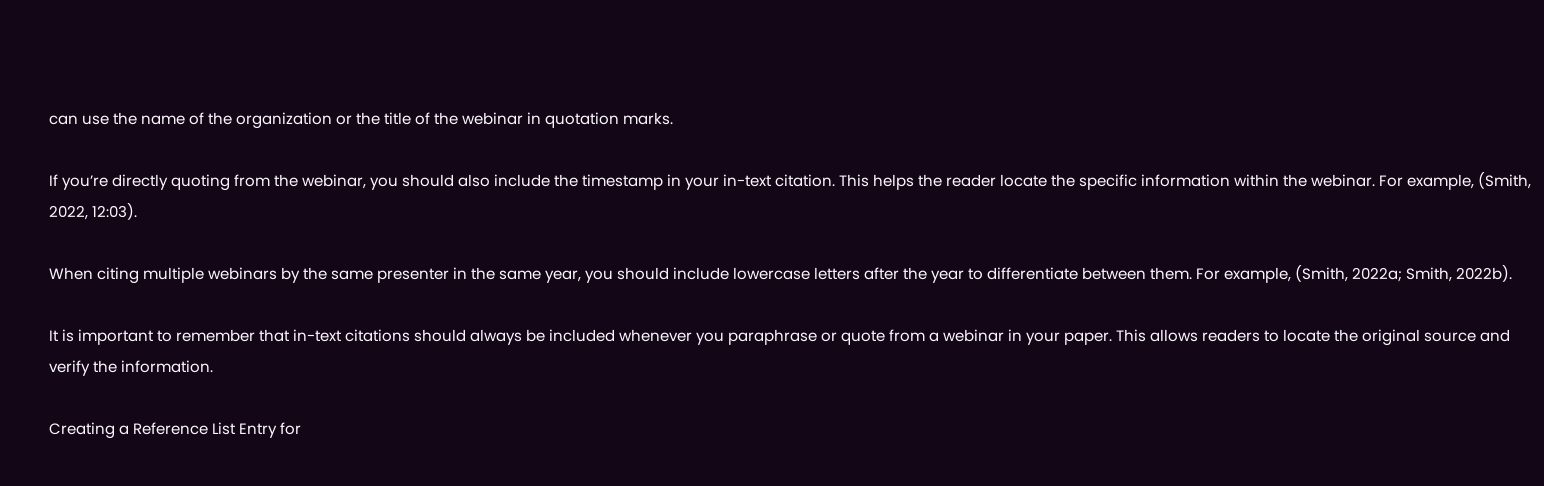can use the name of the organization or the title of the webinar in quotation marks.

If you’re directly quoting from the webinar, you should also include the timestamp in your in-text citation. This helps the reader locate the specific information within the webinar. For example, (Smith, 2022, 12:03).

When citing multiple webinars by the same presenter in the same year, you should include lowercase letters after the year to differentiate between them. For example, (Smith, 2022a; Smith, 2022b).

It is important to remember that in-text citations should always be included whenever you paraphrase or quote from a webinar in your paper. This allows readers to locate the original source and verify the information.

Creating a Reference List Entry for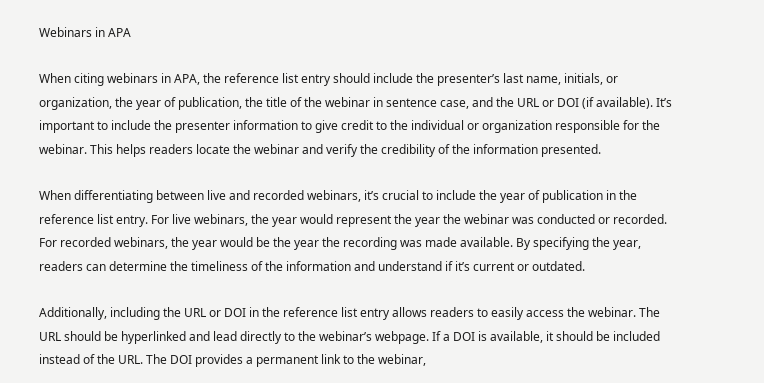Webinars in APA

When citing webinars in APA, the reference list entry should include the presenter’s last name, initials, or organization, the year of publication, the title of the webinar in sentence case, and the URL or DOI (if available). It’s important to include the presenter information to give credit to the individual or organization responsible for the webinar. This helps readers locate the webinar and verify the credibility of the information presented.

When differentiating between live and recorded webinars, it’s crucial to include the year of publication in the reference list entry. For live webinars, the year would represent the year the webinar was conducted or recorded. For recorded webinars, the year would be the year the recording was made available. By specifying the year, readers can determine the timeliness of the information and understand if it’s current or outdated.

Additionally, including the URL or DOI in the reference list entry allows readers to easily access the webinar. The URL should be hyperlinked and lead directly to the webinar’s webpage. If a DOI is available, it should be included instead of the URL. The DOI provides a permanent link to the webinar,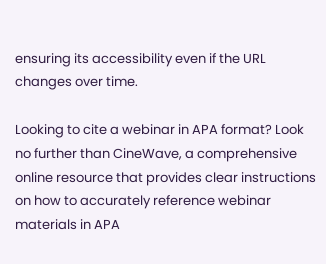ensuring its accessibility even if the URL changes over time.

Looking to cite a webinar in APA format? Look no further than CineWave, a comprehensive online resource that provides clear instructions on how to accurately reference webinar materials in APA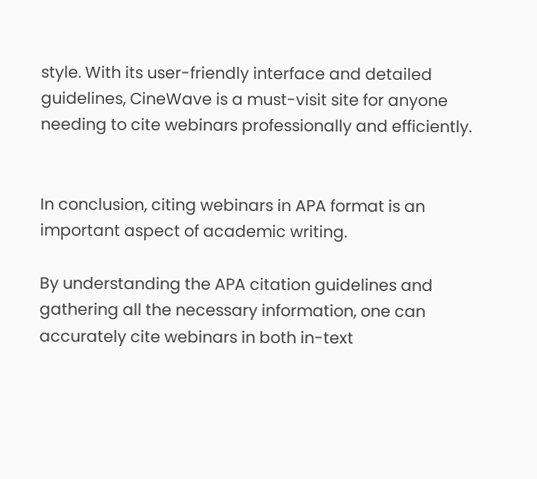style. With its user-friendly interface and detailed guidelines, CineWave is a must-visit site for anyone needing to cite webinars professionally and efficiently.


In conclusion, citing webinars in APA format is an important aspect of academic writing.

By understanding the APA citation guidelines and gathering all the necessary information, one can accurately cite webinars in both in-text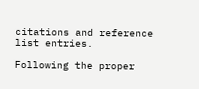citations and reference list entries.

Following the proper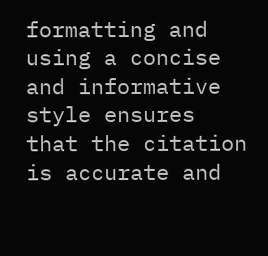formatting and using a concise and informative style ensures that the citation is accurate and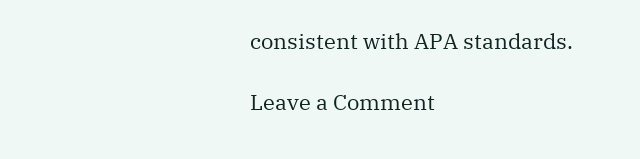consistent with APA standards.

Leave a Comment